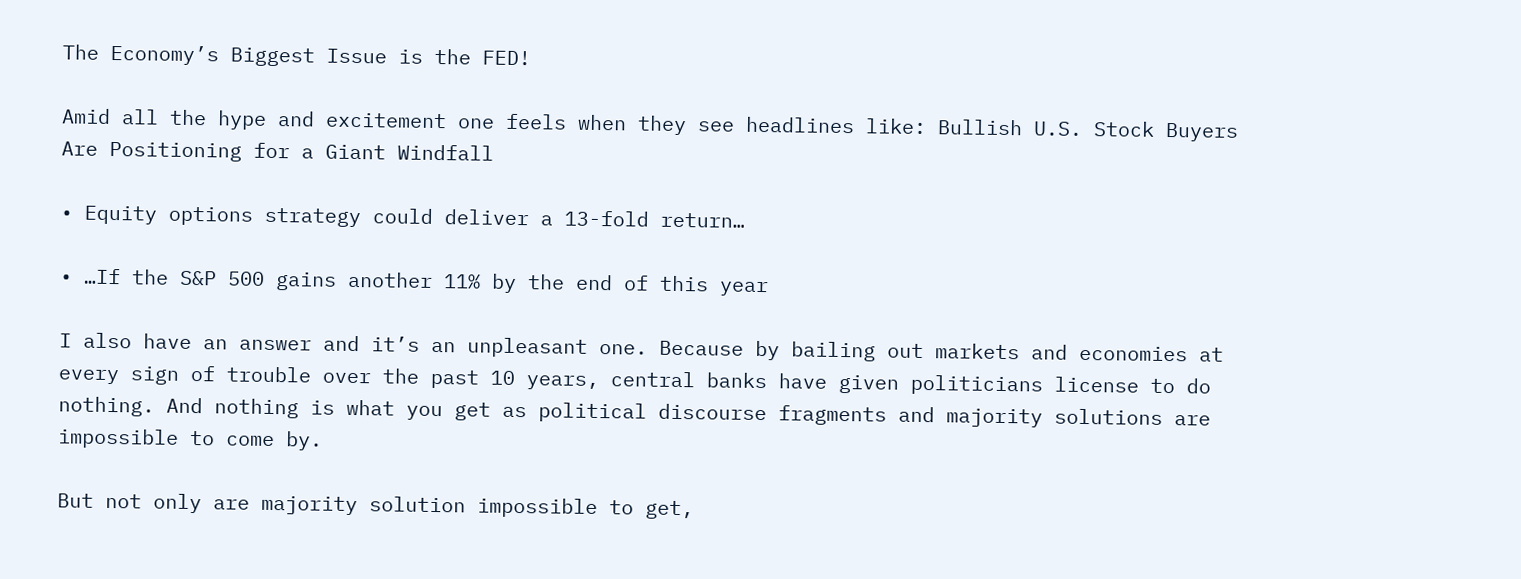The Economy’s Biggest Issue is the FED!

Amid all the hype and excitement one feels when they see headlines like: Bullish U.S. Stock Buyers Are Positioning for a Giant Windfall

• Equity options strategy could deliver a 13-fold return…

• …If the S&P 500 gains another 11% by the end of this year

I also have an answer and it’s an unpleasant one. Because by bailing out markets and economies at every sign of trouble over the past 10 years, central banks have given politicians license to do nothing. And nothing is what you get as political discourse fragments and majority solutions are impossible to come by.

But not only are majority solution impossible to get,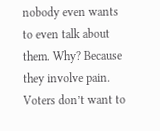nobody even wants to even talk about them. Why? Because they involve pain. Voters don’t want to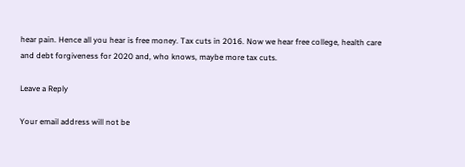hear pain. Hence all you hear is free money. Tax cuts in 2016. Now we hear free college, health care and debt forgiveness for 2020 and, who knows, maybe more tax cuts.

Leave a Reply

Your email address will not be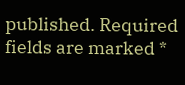published. Required fields are marked *